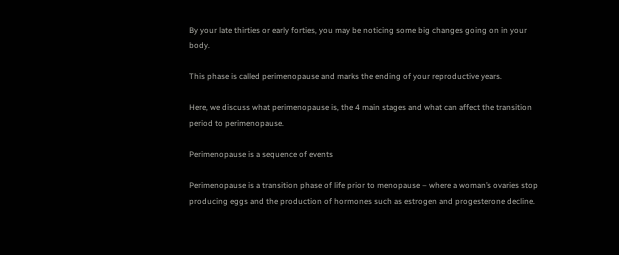By your late thirties or early forties, you may be noticing some big changes going on in your body.

This phase is called perimenopause and marks the ending of your reproductive years.

Here, we discuss what perimenopause is, the 4 main stages and what can affect the transition period to perimenopause.

Perimenopause is a sequence of events

Perimenopause is a transition phase of life prior to menopause – where a woman’s ovaries stop producing eggs and the production of hormones such as estrogen and progesterone decline.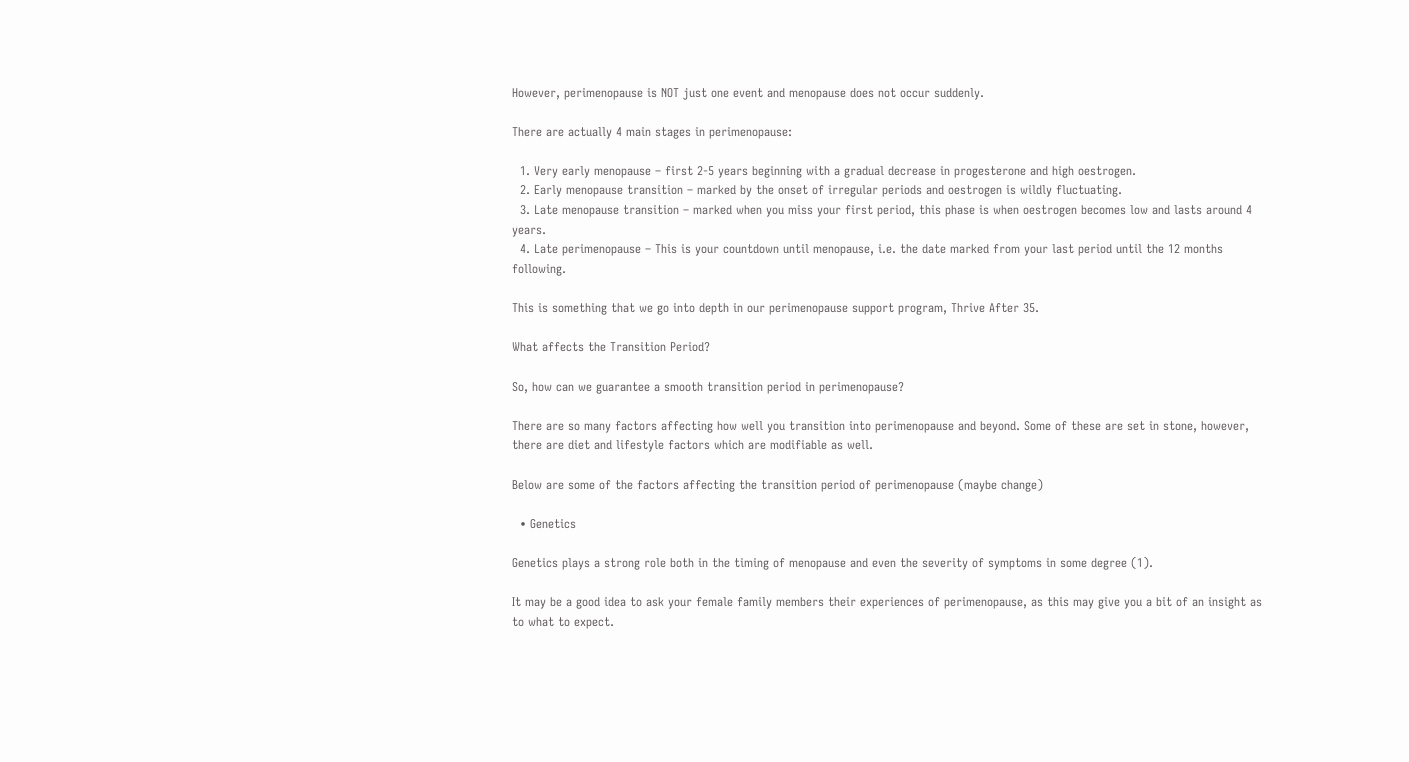However, perimenopause is NOT just one event and menopause does not occur suddenly.

There are actually 4 main stages in perimenopause:

  1. Very early menopause – first 2-5 years beginning with a gradual decrease in progesterone and high oestrogen.
  2. Early menopause transition – marked by the onset of irregular periods and oestrogen is wildly fluctuating.
  3. Late menopause transition – marked when you miss your first period, this phase is when oestrogen becomes low and lasts around 4 years.
  4. Late perimenopause – This is your countdown until menopause, i.e. the date marked from your last period until the 12 months following.

This is something that we go into depth in our perimenopause support program, Thrive After 35.

What affects the Transition Period?

So, how can we guarantee a smooth transition period in perimenopause?

There are so many factors affecting how well you transition into perimenopause and beyond. Some of these are set in stone, however, there are diet and lifestyle factors which are modifiable as well.

Below are some of the factors affecting the transition period of perimenopause (maybe change)

  • Genetics

Genetics plays a strong role both in the timing of menopause and even the severity of symptoms in some degree (1).

It may be a good idea to ask your female family members their experiences of perimenopause, as this may give you a bit of an insight as to what to expect.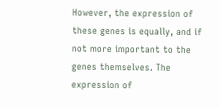However, the expression of these genes is equally, and if not more important to the genes themselves. The expression of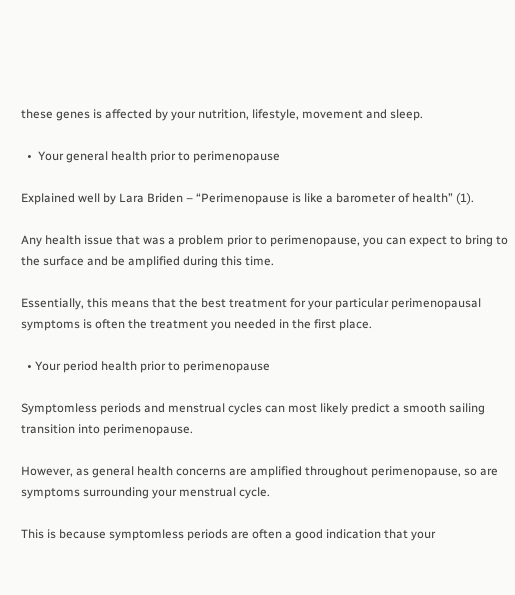these genes is affected by your nutrition, lifestyle, movement and sleep.

  •  Your general health prior to perimenopause

Explained well by Lara Briden – “Perimenopause is like a barometer of health” (1).

Any health issue that was a problem prior to perimenopause, you can expect to bring to the surface and be amplified during this time.

Essentially, this means that the best treatment for your particular perimenopausal symptoms is often the treatment you needed in the first place.

  • Your period health prior to perimenopause

Symptomless periods and menstrual cycles can most likely predict a smooth sailing transition into perimenopause.

However, as general health concerns are amplified throughout perimenopause, so are symptoms surrounding your menstrual cycle.

This is because symptomless periods are often a good indication that your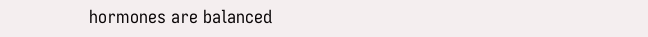hormones are balanced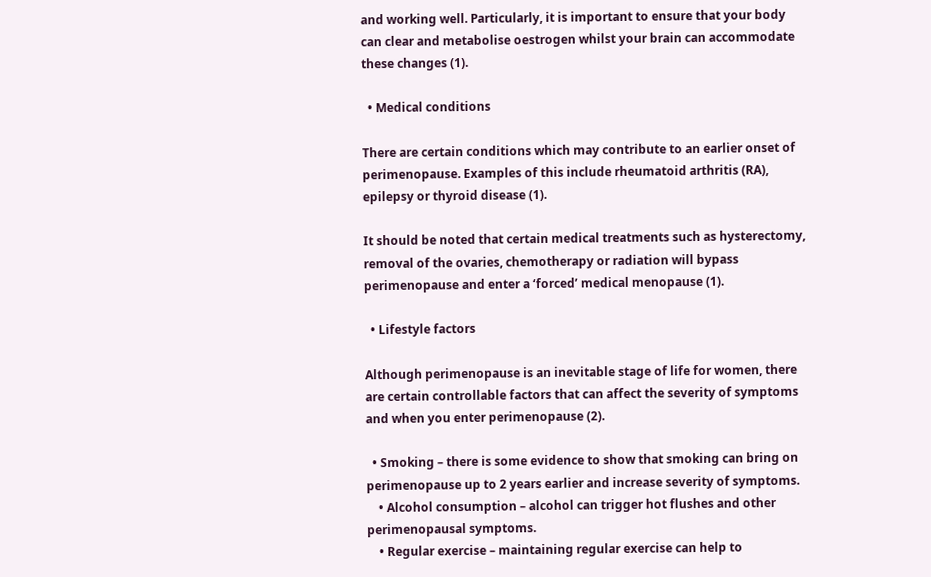and working well. Particularly, it is important to ensure that your body can clear and metabolise oestrogen whilst your brain can accommodate these changes (1).

  • Medical conditions

There are certain conditions which may contribute to an earlier onset of perimenopause. Examples of this include rheumatoid arthritis (RA), epilepsy or thyroid disease (1).

It should be noted that certain medical treatments such as hysterectomy, removal of the ovaries, chemotherapy or radiation will bypass perimenopause and enter a ‘forced’ medical menopause (1).

  • Lifestyle factors

Although perimenopause is an inevitable stage of life for women, there are certain controllable factors that can affect the severity of symptoms and when you enter perimenopause (2).

  • Smoking – there is some evidence to show that smoking can bring on perimenopause up to 2 years earlier and increase severity of symptoms.
    • Alcohol consumption – alcohol can trigger hot flushes and other perimenopausal symptoms.
    • Regular exercise – maintaining regular exercise can help to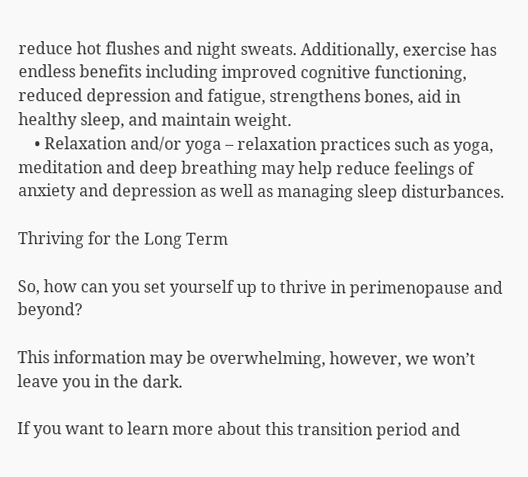reduce hot flushes and night sweats. Additionally, exercise has endless benefits including improved cognitive functioning, reduced depression and fatigue, strengthens bones, aid in healthy sleep, and maintain weight.
    • Relaxation and/or yoga – relaxation practices such as yoga, meditation and deep breathing may help reduce feelings of anxiety and depression as well as managing sleep disturbances.

Thriving for the Long Term

So, how can you set yourself up to thrive in perimenopause and beyond?

This information may be overwhelming, however, we won’t leave you in the dark.

If you want to learn more about this transition period and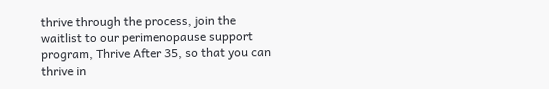thrive through the process, join the waitlist to our perimenopause support program, Thrive After 35, so that you can thrive in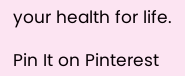your health for life.

Pin It on Pinterest